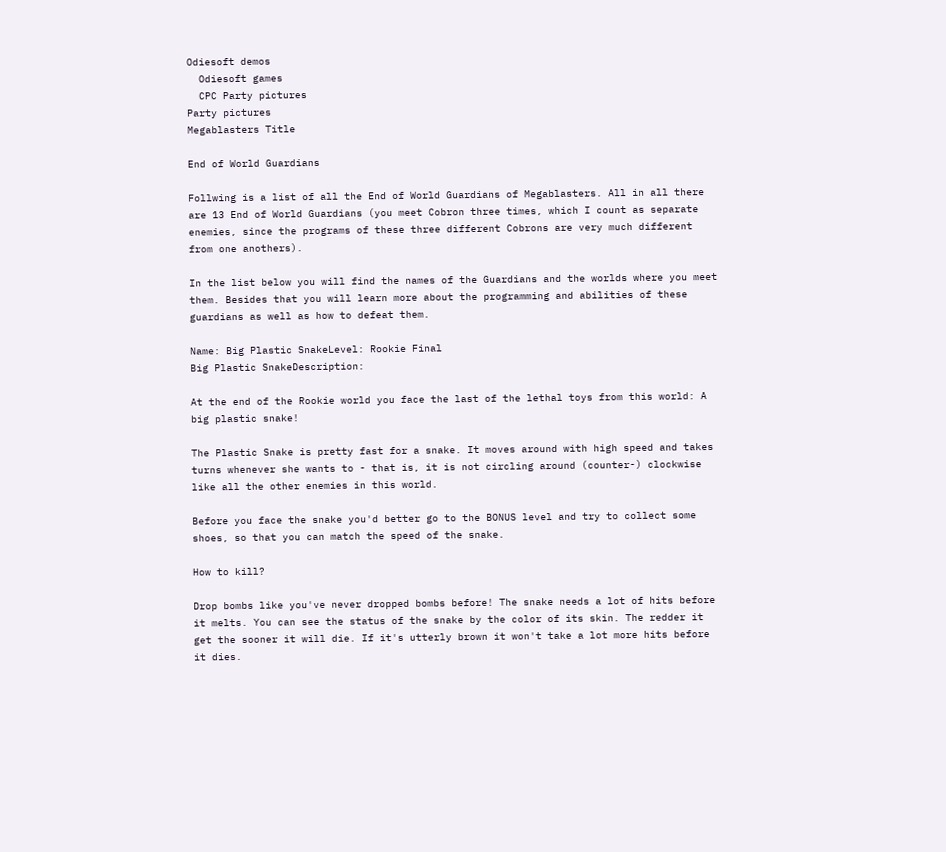Odiesoft demos
  Odiesoft games
  CPC Party pictures
Party pictures
Megablasters Title

End of World Guardians

Follwing is a list of all the End of World Guardians of Megablasters. All in all there are 13 End of World Guardians (you meet Cobron three times, which I count as separate enemies, since the programs of these three different Cobrons are very much different from one anothers).

In the list below you will find the names of the Guardians and the worlds where you meet them. Besides that you will learn more about the programming and abilities of these guardians as well as how to defeat them.

Name: Big Plastic SnakeLevel: Rookie Final
Big Plastic SnakeDescription:

At the end of the Rookie world you face the last of the lethal toys from this world: A big plastic snake!

The Plastic Snake is pretty fast for a snake. It moves around with high speed and takes turns whenever she wants to - that is, it is not circling around (counter-) clockwise like all the other enemies in this world.

Before you face the snake you'd better go to the BONUS level and try to collect some shoes, so that you can match the speed of the snake.

How to kill?

Drop bombs like you've never dropped bombs before! The snake needs a lot of hits before it melts. You can see the status of the snake by the color of its skin. The redder it get the sooner it will die. If it's utterly brown it won't take a lot more hits before it dies.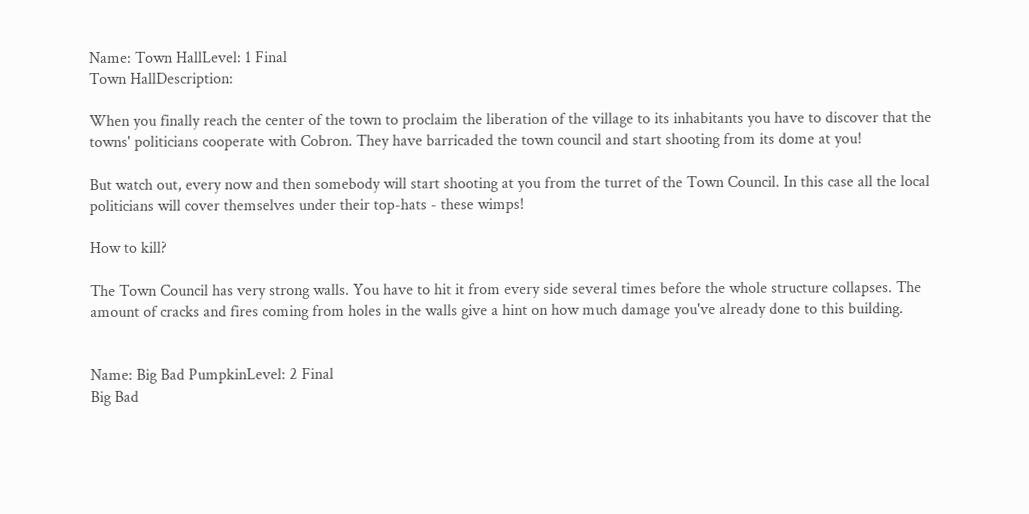Name: Town HallLevel: 1 Final
Town HallDescription:

When you finally reach the center of the town to proclaim the liberation of the village to its inhabitants you have to discover that the towns' politicians cooperate with Cobron. They have barricaded the town council and start shooting from its dome at you!

But watch out, every now and then somebody will start shooting at you from the turret of the Town Council. In this case all the local politicians will cover themselves under their top-hats - these wimps!

How to kill?

The Town Council has very strong walls. You have to hit it from every side several times before the whole structure collapses. The amount of cracks and fires coming from holes in the walls give a hint on how much damage you've already done to this building.


Name: Big Bad PumpkinLevel: 2 Final
Big Bad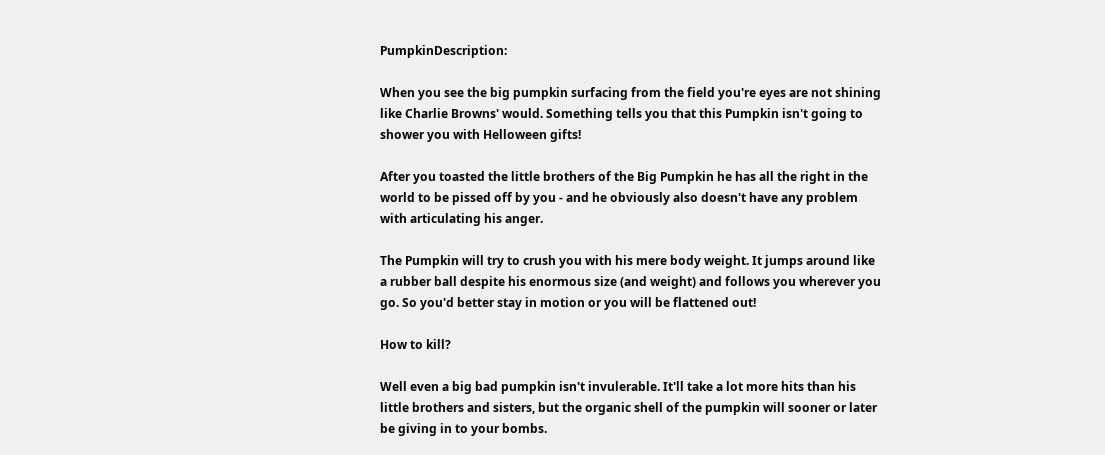PumpkinDescription:

When you see the big pumpkin surfacing from the field you're eyes are not shining like Charlie Browns' would. Something tells you that this Pumpkin isn't going to shower you with Helloween gifts!

After you toasted the little brothers of the Big Pumpkin he has all the right in the world to be pissed off by you - and he obviously also doesn't have any problem with articulating his anger.

The Pumpkin will try to crush you with his mere body weight. It jumps around like a rubber ball despite his enormous size (and weight) and follows you wherever you go. So you'd better stay in motion or you will be flattened out!

How to kill?

Well even a big bad pumpkin isn't invulerable. It'll take a lot more hits than his little brothers and sisters, but the organic shell of the pumpkin will sooner or later be giving in to your bombs.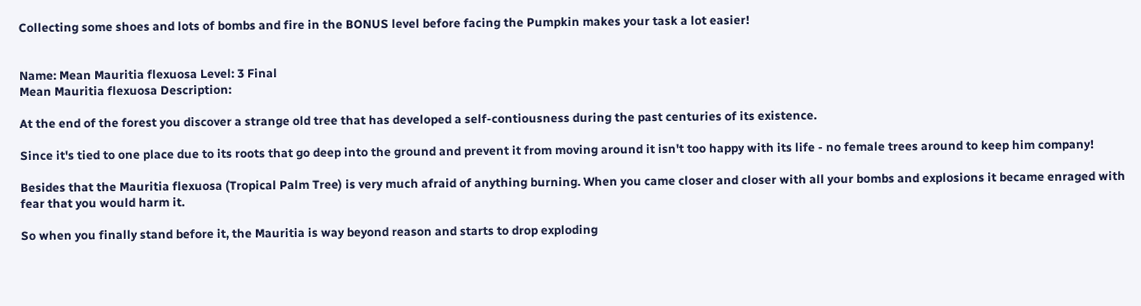Collecting some shoes and lots of bombs and fire in the BONUS level before facing the Pumpkin makes your task a lot easier!


Name: Mean Mauritia flexuosa Level: 3 Final
Mean Mauritia flexuosa Description:

At the end of the forest you discover a strange old tree that has developed a self-contiousness during the past centuries of its existence.

Since it's tied to one place due to its roots that go deep into the ground and prevent it from moving around it isn't too happy with its life - no female trees around to keep him company!

Besides that the Mauritia flexuosa (Tropical Palm Tree) is very much afraid of anything burning. When you came closer and closer with all your bombs and explosions it became enraged with fear that you would harm it.

So when you finally stand before it, the Mauritia is way beyond reason and starts to drop exploding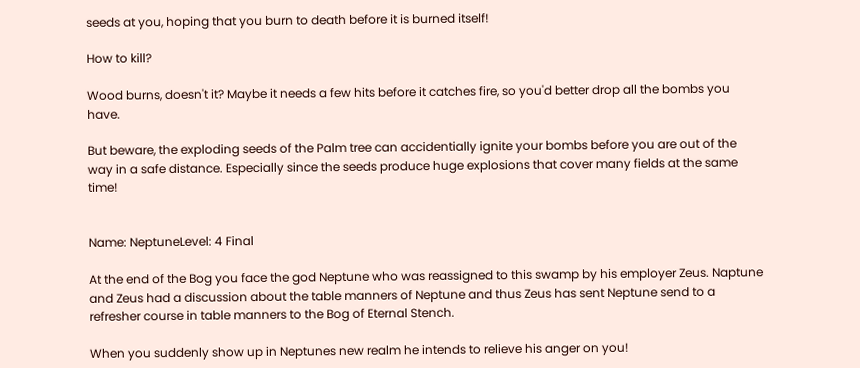seeds at you, hoping that you burn to death before it is burned itself!

How to kill?

Wood burns, doesn't it? Maybe it needs a few hits before it catches fire, so you'd better drop all the bombs you have.

But beware, the exploding seeds of the Palm tree can accidentially ignite your bombs before you are out of the way in a safe distance. Especially since the seeds produce huge explosions that cover many fields at the same time!


Name: NeptuneLevel: 4 Final

At the end of the Bog you face the god Neptune who was reassigned to this swamp by his employer Zeus. Naptune and Zeus had a discussion about the table manners of Neptune and thus Zeus has sent Neptune send to a refresher course in table manners to the Bog of Eternal Stench.

When you suddenly show up in Neptunes new realm he intends to relieve his anger on you!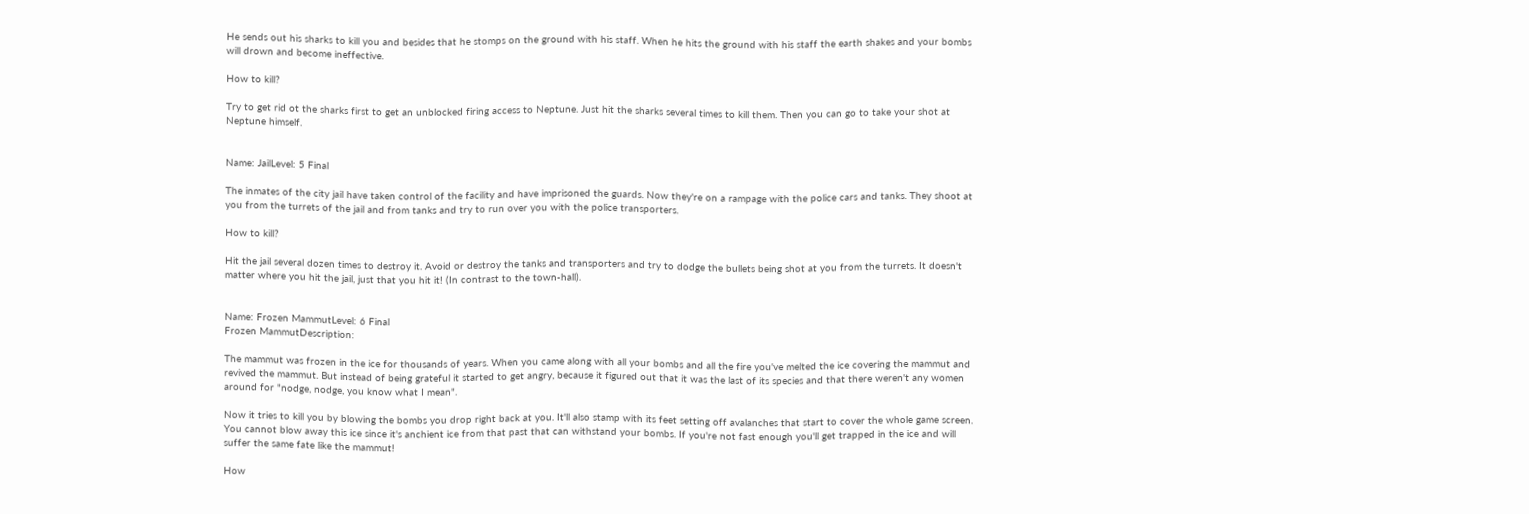He sends out his sharks to kill you and besides that he stomps on the ground with his staff. When he hits the ground with his staff the earth shakes and your bombs will drown and become ineffective.

How to kill?

Try to get rid ot the sharks first to get an unblocked firing access to Neptune. Just hit the sharks several times to kill them. Then you can go to take your shot at Neptune himself.


Name: JailLevel: 5 Final

The inmates of the city jail have taken control of the facility and have imprisoned the guards. Now they're on a rampage with the police cars and tanks. They shoot at you from the turrets of the jail and from tanks and try to run over you with the police transporters.

How to kill?

Hit the jail several dozen times to destroy it. Avoid or destroy the tanks and transporters and try to dodge the bullets being shot at you from the turrets. It doesn't matter where you hit the jail, just that you hit it! (In contrast to the town-hall).


Name: Frozen MammutLevel: 6 Final
Frozen MammutDescription:

The mammut was frozen in the ice for thousands of years. When you came along with all your bombs and all the fire you've melted the ice covering the mammut and revived the mammut. But instead of being grateful it started to get angry, because it figured out that it was the last of its species and that there weren't any women around for "nodge, nodge, you know what I mean".

Now it tries to kill you by blowing the bombs you drop right back at you. It'll also stamp with its feet setting off avalanches that start to cover the whole game screen. You cannot blow away this ice since it's anchient ice from that past that can withstand your bombs. If you're not fast enough you'll get trapped in the ice and will suffer the same fate like the mammut!

How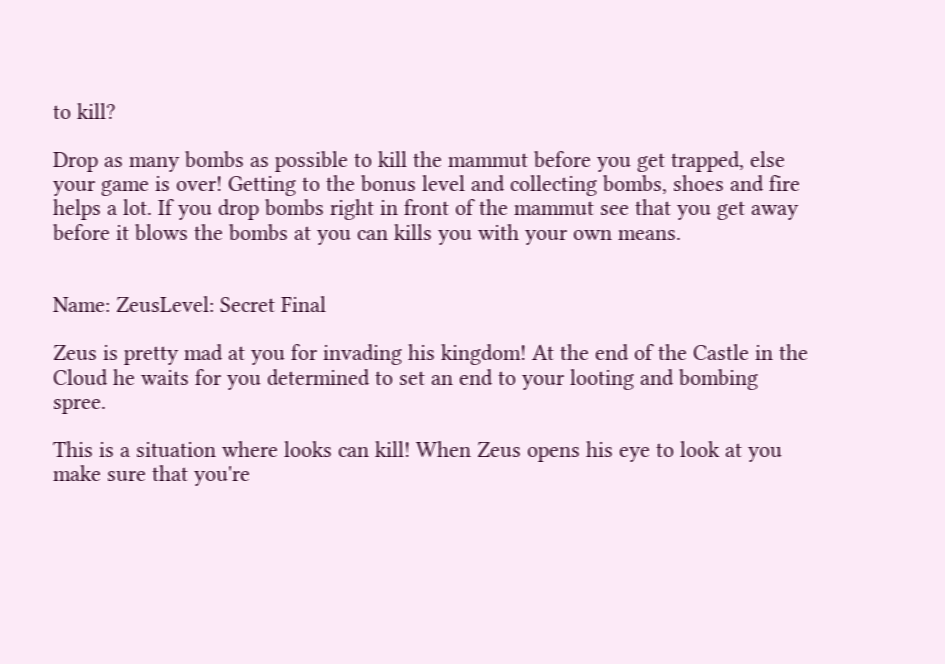to kill?

Drop as many bombs as possible to kill the mammut before you get trapped, else your game is over! Getting to the bonus level and collecting bombs, shoes and fire helps a lot. If you drop bombs right in front of the mammut see that you get away before it blows the bombs at you can kills you with your own means.


Name: ZeusLevel: Secret Final

Zeus is pretty mad at you for invading his kingdom! At the end of the Castle in the Cloud he waits for you determined to set an end to your looting and bombing spree.

This is a situation where looks can kill! When Zeus opens his eye to look at you make sure that you're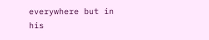everywhere but in his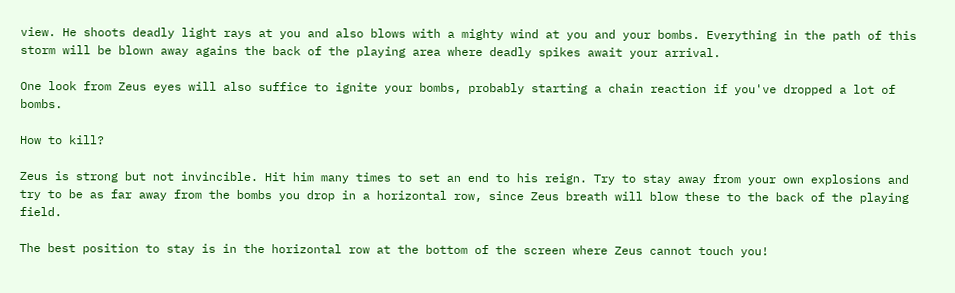view. He shoots deadly light rays at you and also blows with a mighty wind at you and your bombs. Everything in the path of this storm will be blown away agains the back of the playing area where deadly spikes await your arrival.

One look from Zeus eyes will also suffice to ignite your bombs, probably starting a chain reaction if you've dropped a lot of bombs.

How to kill?

Zeus is strong but not invincible. Hit him many times to set an end to his reign. Try to stay away from your own explosions and try to be as far away from the bombs you drop in a horizontal row, since Zeus breath will blow these to the back of the playing field.

The best position to stay is in the horizontal row at the bottom of the screen where Zeus cannot touch you!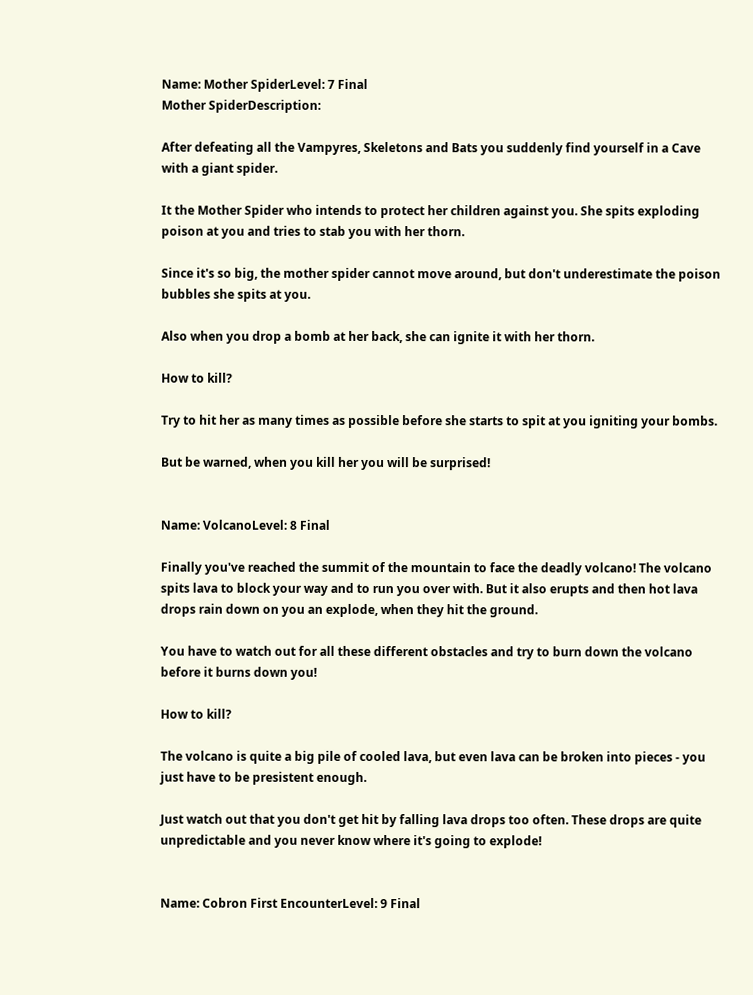Name: Mother SpiderLevel: 7 Final
Mother SpiderDescription:

After defeating all the Vampyres, Skeletons and Bats you suddenly find yourself in a Cave with a giant spider.

It the Mother Spider who intends to protect her children against you. She spits exploding poison at you and tries to stab you with her thorn.

Since it's so big, the mother spider cannot move around, but don't underestimate the poison bubbles she spits at you.

Also when you drop a bomb at her back, she can ignite it with her thorn.

How to kill?

Try to hit her as many times as possible before she starts to spit at you igniting your bombs.

But be warned, when you kill her you will be surprised!


Name: VolcanoLevel: 8 Final

Finally you've reached the summit of the mountain to face the deadly volcano! The volcano spits lava to block your way and to run you over with. But it also erupts and then hot lava drops rain down on you an explode, when they hit the ground.

You have to watch out for all these different obstacles and try to burn down the volcano before it burns down you!

How to kill?

The volcano is quite a big pile of cooled lava, but even lava can be broken into pieces - you just have to be presistent enough.

Just watch out that you don't get hit by falling lava drops too often. These drops are quite unpredictable and you never know where it's going to explode!


Name: Cobron First EncounterLevel: 9 Final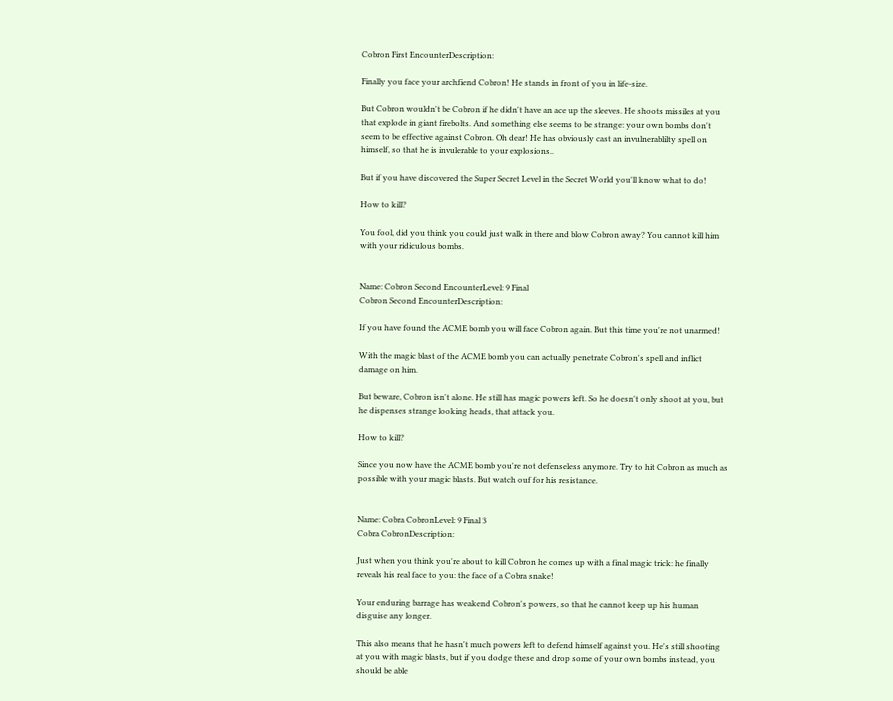Cobron First EncounterDescription:

Finally you face your archfiend Cobron! He stands in front of you in life-size.

But Cobron wouldn't be Cobron if he didn't have an ace up the sleeves. He shoots missiles at you that explode in giant firebolts. And something else seems to be strange: your own bombs don't seem to be effective against Cobron. Oh dear! He has obviously cast an invulnerablilty spell on himself, so that he is invulerable to your explosions..

But if you have discovered the Super Secret Level in the Secret World you'll know what to do!

How to kill?

You fool, did you think you could just walk in there and blow Cobron away? You cannot kill him with your ridiculous bombs.


Name: Cobron Second EncounterLevel: 9 Final
Cobron Second EncounterDescription:

If you have found the ACME bomb you will face Cobron again. But this time you're not unarmed!

With the magic blast of the ACME bomb you can actually penetrate Cobron's spell and inflict damage on him.

But beware, Cobron isn't alone. He still has magic powers left. So he doesn't only shoot at you, but he dispenses strange looking heads, that attack you.

How to kill?

Since you now have the ACME bomb you're not defenseless anymore. Try to hit Cobron as much as possible with your magic blasts. But watch ouf for his resistance.


Name: Cobra CobronLevel: 9 Final 3
Cobra CobronDescription:

Just when you think you're about to kill Cobron he comes up with a final magic trick: he finally reveals his real face to you: the face of a Cobra snake!

Your enduring barrage has weakend Cobron's powers, so that he cannot keep up his human disguise any longer.

This also means that he hasn't much powers left to defend himself against you. He's still shooting at you with magic blasts, but if you dodge these and drop some of your own bombs instead, you should be able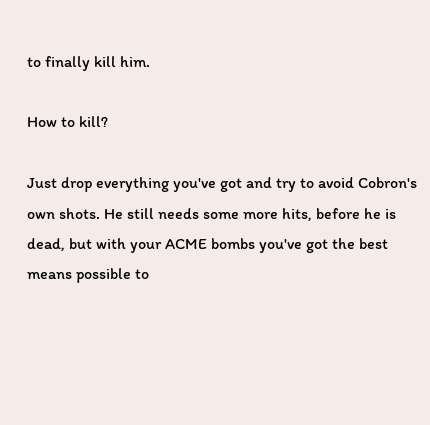to finally kill him.

How to kill?

Just drop everything you've got and try to avoid Cobron's own shots. He still needs some more hits, before he is dead, but with your ACME bombs you've got the best means possible to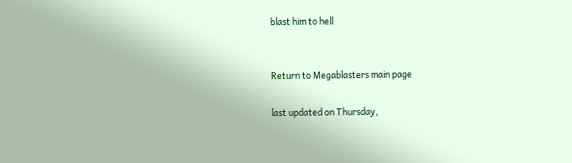blast him to hell


Return to Megablasters main page

last updated on Thursday,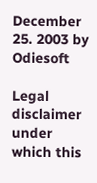December 25. 2003 by Odiesoft

Legal disclaimer under which this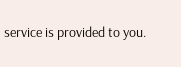service is provided to you.